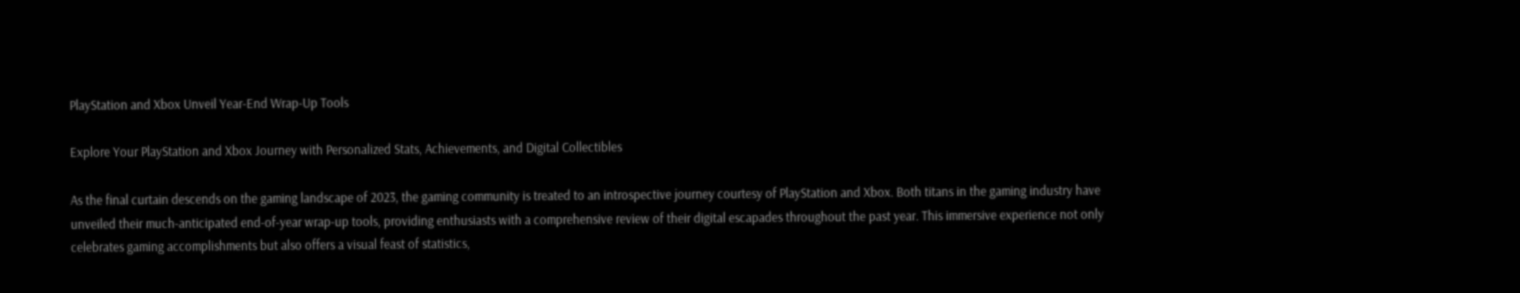PlayStation and Xbox Unveil Year-End Wrap-Up Tools

Explore Your PlayStation and Xbox Journey with Personalized Stats, Achievements, and Digital Collectibles

As the final curtain descends on the gaming landscape of 2023, the gaming community is treated to an introspective journey courtesy of PlayStation and Xbox. Both titans in the gaming industry have unveiled their much-anticipated end-of-year wrap-up tools, providing enthusiasts with a comprehensive review of their digital escapades throughout the past year. This immersive experience not only celebrates gaming accomplishments but also offers a visual feast of statistics,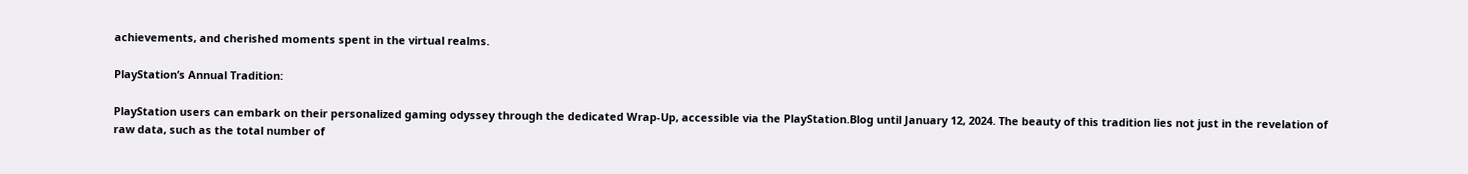achievements, and cherished moments spent in the virtual realms.

PlayStation’s Annual Tradition:

PlayStation users can embark on their personalized gaming odyssey through the dedicated Wrap-Up, accessible via the PlayStation.Blog until January 12, 2024. The beauty of this tradition lies not just in the revelation of raw data, such as the total number of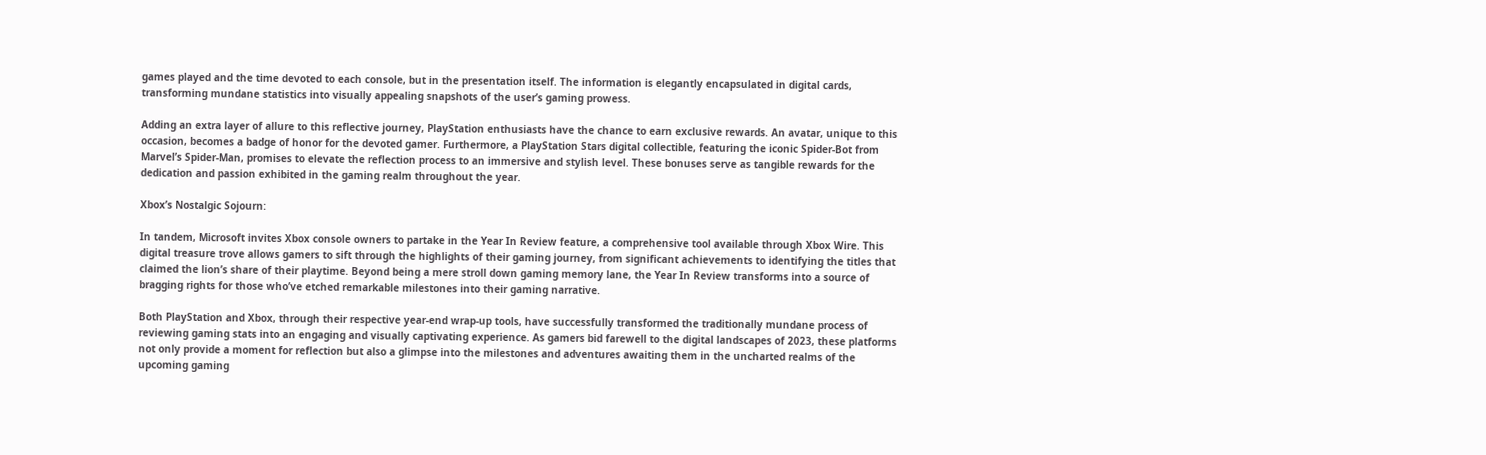games played and the time devoted to each console, but in the presentation itself. The information is elegantly encapsulated in digital cards, transforming mundane statistics into visually appealing snapshots of the user’s gaming prowess.

Adding an extra layer of allure to this reflective journey, PlayStation enthusiasts have the chance to earn exclusive rewards. An avatar, unique to this occasion, becomes a badge of honor for the devoted gamer. Furthermore, a PlayStation Stars digital collectible, featuring the iconic Spider-Bot from Marvel’s Spider-Man, promises to elevate the reflection process to an immersive and stylish level. These bonuses serve as tangible rewards for the dedication and passion exhibited in the gaming realm throughout the year.

Xbox’s Nostalgic Sojourn:

In tandem, Microsoft invites Xbox console owners to partake in the Year In Review feature, a comprehensive tool available through Xbox Wire. This digital treasure trove allows gamers to sift through the highlights of their gaming journey, from significant achievements to identifying the titles that claimed the lion’s share of their playtime. Beyond being a mere stroll down gaming memory lane, the Year In Review transforms into a source of bragging rights for those who’ve etched remarkable milestones into their gaming narrative.

Both PlayStation and Xbox, through their respective year-end wrap-up tools, have successfully transformed the traditionally mundane process of reviewing gaming stats into an engaging and visually captivating experience. As gamers bid farewell to the digital landscapes of 2023, these platforms not only provide a moment for reflection but also a glimpse into the milestones and adventures awaiting them in the uncharted realms of the upcoming gaming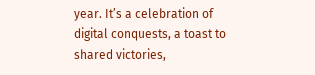year. It’s a celebration of digital conquests, a toast to shared victories,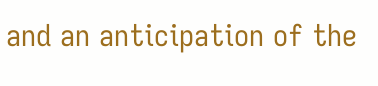and an anticipation of the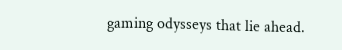gaming odysseys that lie ahead.